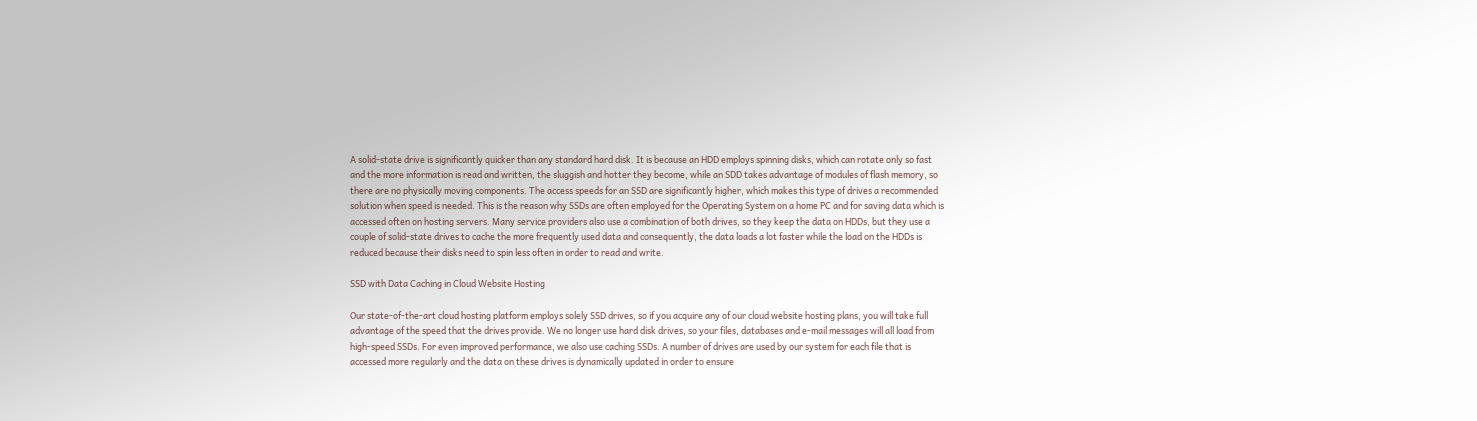A solid-state drive is significantly quicker than any standard hard disk. It is because an HDD employs spinning disks, which can rotate only so fast and the more information is read and written, the sluggish and hotter they become, while an SDD takes advantage of modules of flash memory, so there are no physically moving components. The access speeds for an SSD are significantly higher, which makes this type of drives a recommended solution when speed is needed. This is the reason why SSDs are often employed for the Operating System on a home PC and for saving data which is accessed often on hosting servers. Many service providers also use a combination of both drives, so they keep the data on HDDs, but they use a couple of solid-state drives to cache the more frequently used data and consequently, the data loads a lot faster while the load on the HDDs is reduced because their disks need to spin less often in order to read and write.

SSD with Data Caching in Cloud Website Hosting

Our state-of-the-art cloud hosting platform employs solely SSD drives, so if you acquire any of our cloud website hosting plans, you will take full advantage of the speed that the drives provide. We no longer use hard disk drives, so your files, databases and e-mail messages will all load from high-speed SSDs. For even improved performance, we also use caching SSDs. A number of drives are used by our system for each file that is accessed more regularly and the data on these drives is dynamically updated in order to ensure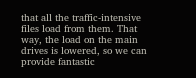that all the traffic-intensive files load from them. That way, the load on the main drives is lowered, so we can provide fantastic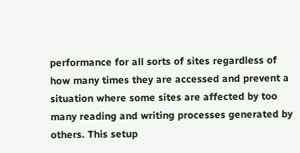performance for all sorts of sites regardless of how many times they are accessed and prevent a situation where some sites are affected by too many reading and writing processes generated by others. This setup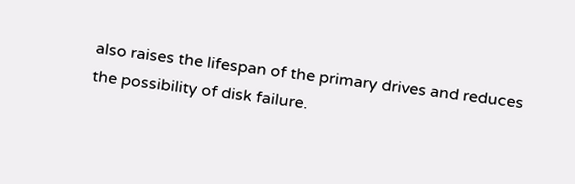also raises the lifespan of the primary drives and reduces the possibility of disk failure.